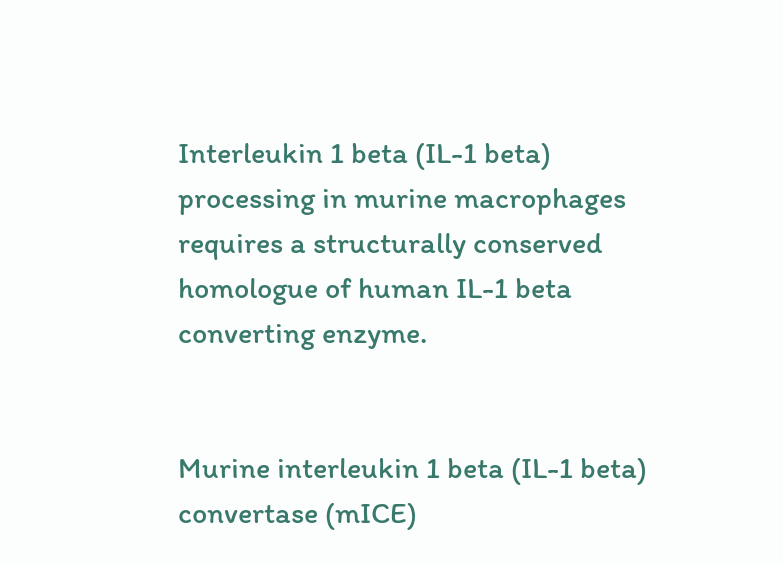Interleukin 1 beta (IL-1 beta) processing in murine macrophages requires a structurally conserved homologue of human IL-1 beta converting enzyme.


Murine interleukin 1 beta (IL-1 beta) convertase (mICE)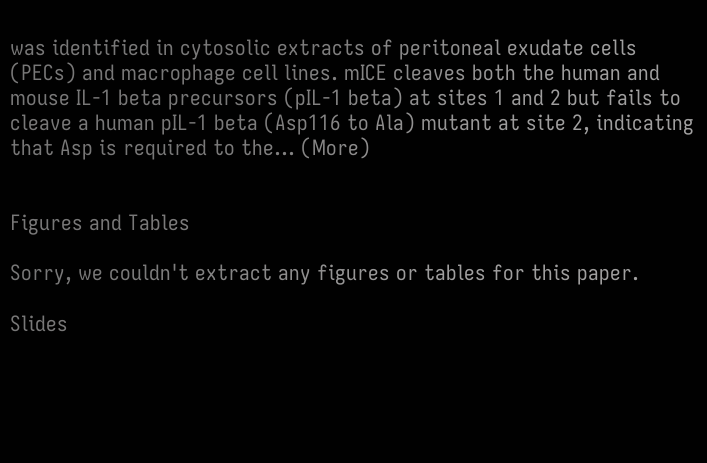was identified in cytosolic extracts of peritoneal exudate cells (PECs) and macrophage cell lines. mICE cleaves both the human and mouse IL-1 beta precursors (pIL-1 beta) at sites 1 and 2 but fails to cleave a human pIL-1 beta (Asp116 to Ala) mutant at site 2, indicating that Asp is required to the… (More)


Figures and Tables

Sorry, we couldn't extract any figures or tables for this paper.

Slides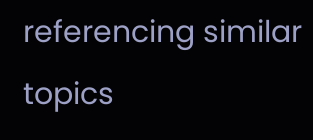referencing similar topics